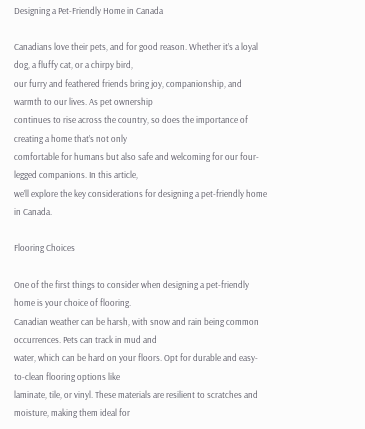Designing a Pet-Friendly Home in Canada

Canadians love their pets, and for good reason. Whether it’s a loyal dog, a fluffy cat, or a chirpy bird,
our furry and feathered friends bring joy, companionship, and warmth to our lives. As pet ownership
continues to rise across the country, so does the importance of creating a home that’s not only
comfortable for humans but also safe and welcoming for our four-legged companions. In this article,
we’ll explore the key considerations for designing a pet-friendly home in Canada.

Flooring Choices

One of the first things to consider when designing a pet-friendly home is your choice of flooring.
Canadian weather can be harsh, with snow and rain being common occurrences. Pets can track in mud and
water, which can be hard on your floors. Opt for durable and easy-to-clean flooring options like
laminate, tile, or vinyl. These materials are resilient to scratches and moisture, making them ideal for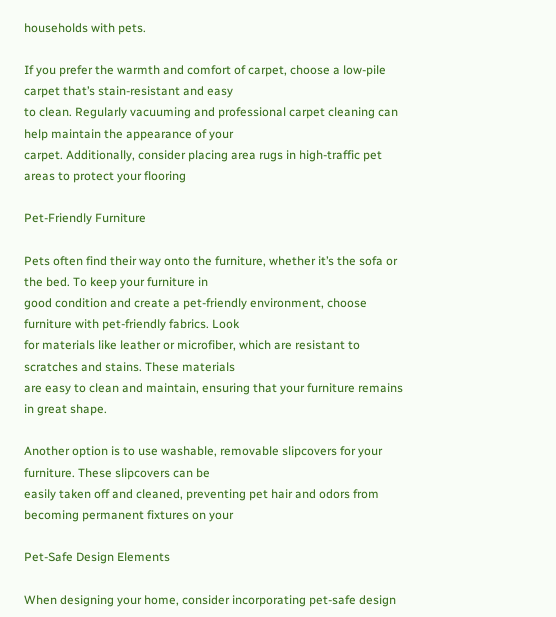households with pets.

If you prefer the warmth and comfort of carpet, choose a low-pile carpet that’s stain-resistant and easy
to clean. Regularly vacuuming and professional carpet cleaning can help maintain the appearance of your
carpet. Additionally, consider placing area rugs in high-traffic pet areas to protect your flooring

Pet-Friendly Furniture

Pets often find their way onto the furniture, whether it’s the sofa or the bed. To keep your furniture in
good condition and create a pet-friendly environment, choose furniture with pet-friendly fabrics. Look
for materials like leather or microfiber, which are resistant to scratches and stains. These materials
are easy to clean and maintain, ensuring that your furniture remains in great shape.

Another option is to use washable, removable slipcovers for your furniture. These slipcovers can be
easily taken off and cleaned, preventing pet hair and odors from becoming permanent fixtures on your

Pet-Safe Design Elements

When designing your home, consider incorporating pet-safe design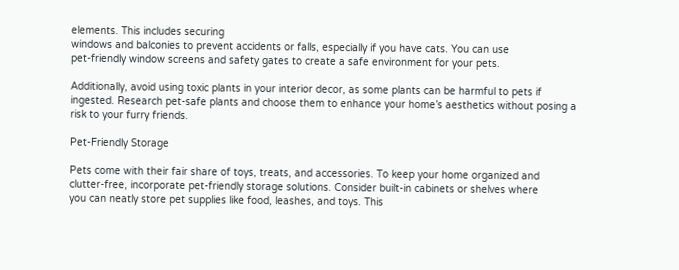elements. This includes securing
windows and balconies to prevent accidents or falls, especially if you have cats. You can use
pet-friendly window screens and safety gates to create a safe environment for your pets.

Additionally, avoid using toxic plants in your interior decor, as some plants can be harmful to pets if
ingested. Research pet-safe plants and choose them to enhance your home’s aesthetics without posing a
risk to your furry friends.

Pet-Friendly Storage

Pets come with their fair share of toys, treats, and accessories. To keep your home organized and
clutter-free, incorporate pet-friendly storage solutions. Consider built-in cabinets or shelves where
you can neatly store pet supplies like food, leashes, and toys. This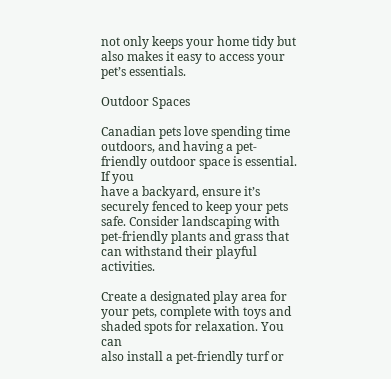not only keeps your home tidy but
also makes it easy to access your pet’s essentials.

Outdoor Spaces

Canadian pets love spending time outdoors, and having a pet-friendly outdoor space is essential. If you
have a backyard, ensure it’s securely fenced to keep your pets safe. Consider landscaping with
pet-friendly plants and grass that can withstand their playful activities.

Create a designated play area for your pets, complete with toys and shaded spots for relaxation. You can
also install a pet-friendly turf or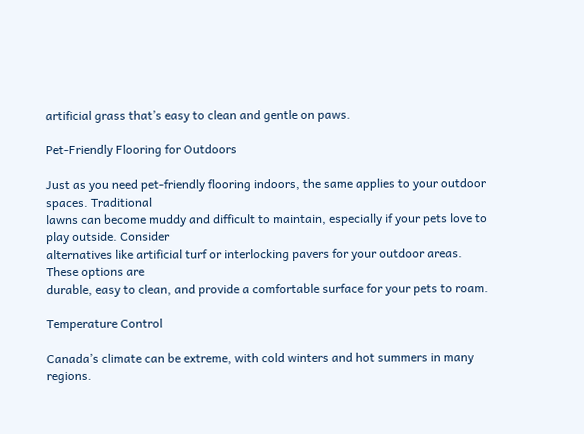artificial grass that’s easy to clean and gentle on paws.

Pet-Friendly Flooring for Outdoors

Just as you need pet-friendly flooring indoors, the same applies to your outdoor spaces. Traditional
lawns can become muddy and difficult to maintain, especially if your pets love to play outside. Consider
alternatives like artificial turf or interlocking pavers for your outdoor areas. These options are
durable, easy to clean, and provide a comfortable surface for your pets to roam.

Temperature Control

Canada’s climate can be extreme, with cold winters and hot summers in many regions.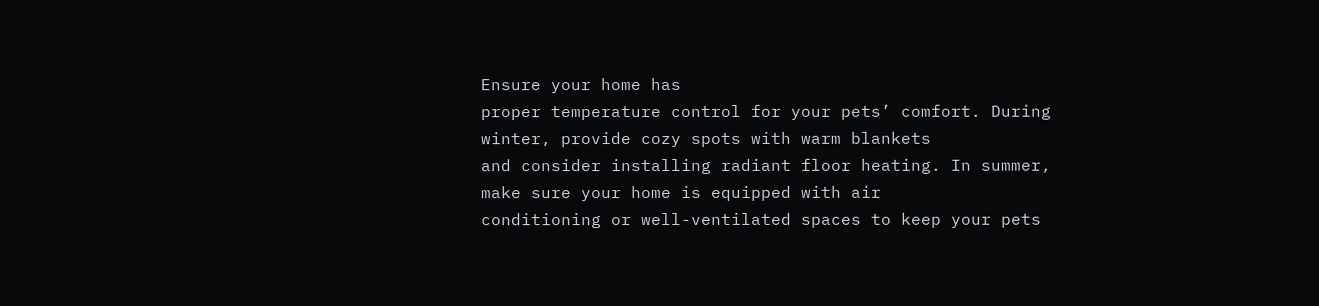Ensure your home has
proper temperature control for your pets’ comfort. During winter, provide cozy spots with warm blankets
and consider installing radiant floor heating. In summer, make sure your home is equipped with air
conditioning or well-ventilated spaces to keep your pets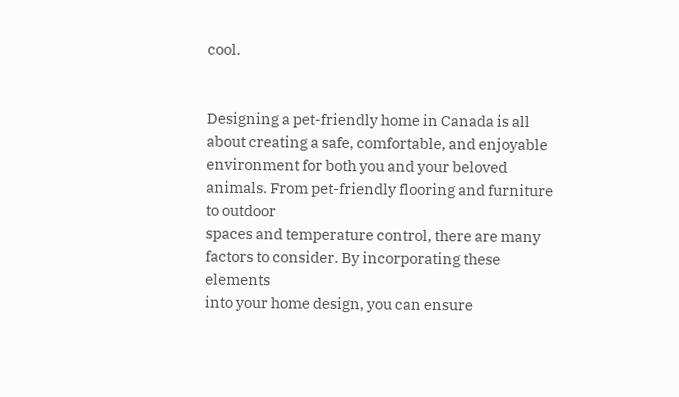cool.


Designing a pet-friendly home in Canada is all about creating a safe, comfortable, and enjoyable
environment for both you and your beloved animals. From pet-friendly flooring and furniture to outdoor
spaces and temperature control, there are many factors to consider. By incorporating these elements
into your home design, you can ensure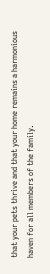that your pets thrive and that your home remains a harmonious
haven for all members of the family.